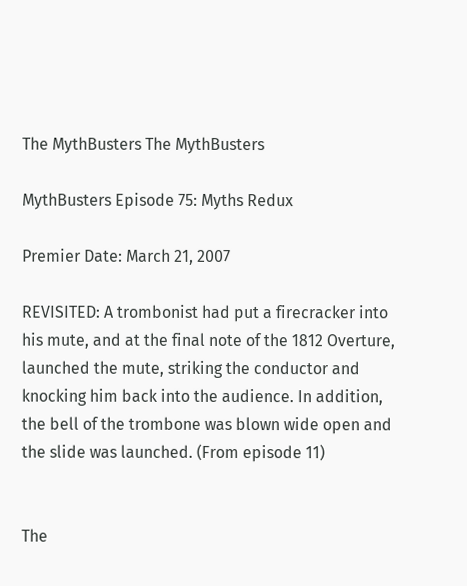The MythBusters The MythBusters

MythBusters Episode 75: Myths Redux

Premier Date: March 21, 2007

REVISITED: A trombonist had put a firecracker into his mute, and at the final note of the 1812 Overture, launched the mute, striking the conductor and knocking him back into the audience. In addition, the bell of the trombone was blown wide open and the slide was launched. (From episode 11)


The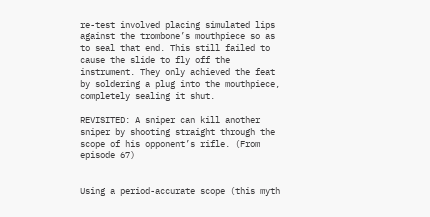re-test involved placing simulated lips against the trombone’s mouthpiece so as to seal that end. This still failed to cause the slide to fly off the instrument. They only achieved the feat by soldering a plug into the mouthpiece, completely sealing it shut.

REVISITED: A sniper can kill another sniper by shooting straight through the scope of his opponent’s rifle. (From episode 67)


Using a period-accurate scope (this myth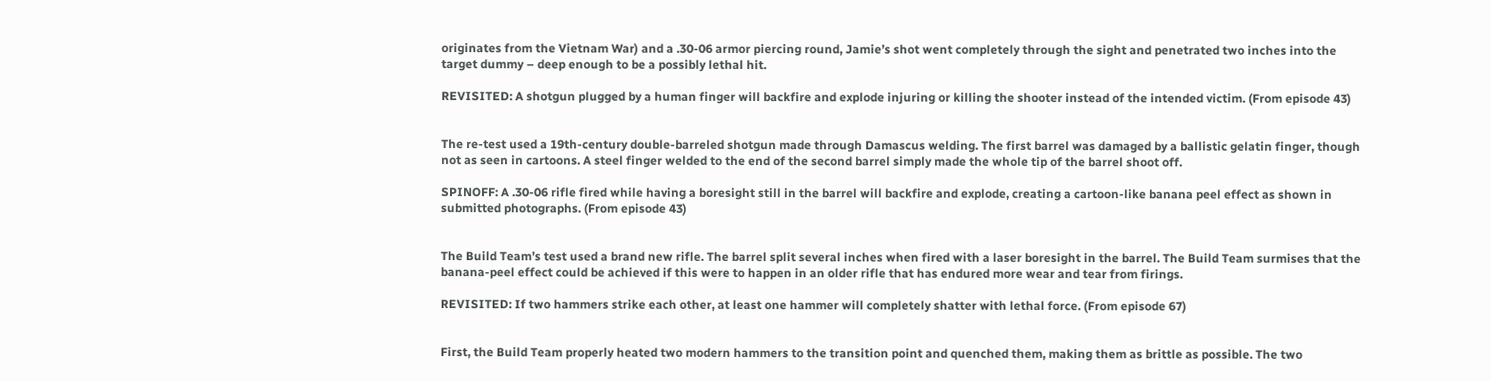originates from the Vietnam War) and a .30-06 armor piercing round, Jamie’s shot went completely through the sight and penetrated two inches into the target dummy – deep enough to be a possibly lethal hit.

REVISITED: A shotgun plugged by a human finger will backfire and explode injuring or killing the shooter instead of the intended victim. (From episode 43)


The re-test used a 19th-century double-barreled shotgun made through Damascus welding. The first barrel was damaged by a ballistic gelatin finger, though not as seen in cartoons. A steel finger welded to the end of the second barrel simply made the whole tip of the barrel shoot off.

SPINOFF: A .30-06 rifle fired while having a boresight still in the barrel will backfire and explode, creating a cartoon-like banana peel effect as shown in submitted photographs. (From episode 43)


The Build Team’s test used a brand new rifle. The barrel split several inches when fired with a laser boresight in the barrel. The Build Team surmises that the banana-peel effect could be achieved if this were to happen in an older rifle that has endured more wear and tear from firings.

REVISITED: If two hammers strike each other, at least one hammer will completely shatter with lethal force. (From episode 67)


First, the Build Team properly heated two modern hammers to the transition point and quenched them, making them as brittle as possible. The two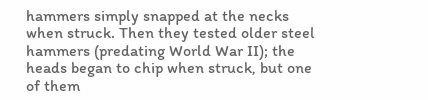hammers simply snapped at the necks when struck. Then they tested older steel hammers (predating World War II); the heads began to chip when struck, but one of them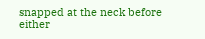snapped at the neck before either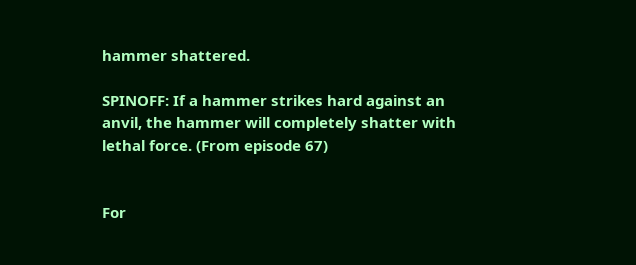hammer shattered.

SPINOFF: If a hammer strikes hard against an anvil, the hammer will completely shatter with lethal force. (From episode 67)


For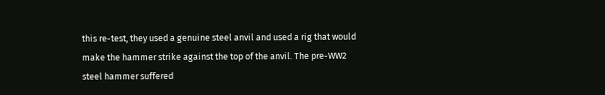this re-test, they used a genuine steel anvil and used a rig that would make the hammer strike against the top of the anvil. The pre-WW2 steel hammer suffered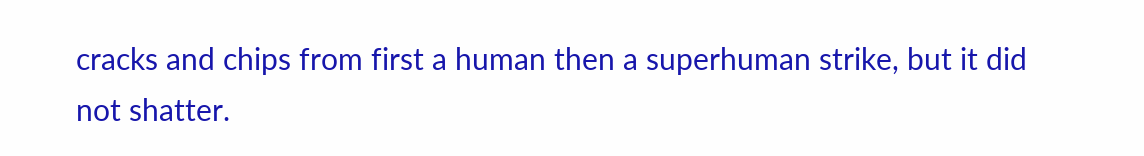cracks and chips from first a human then a superhuman strike, but it did not shatter.